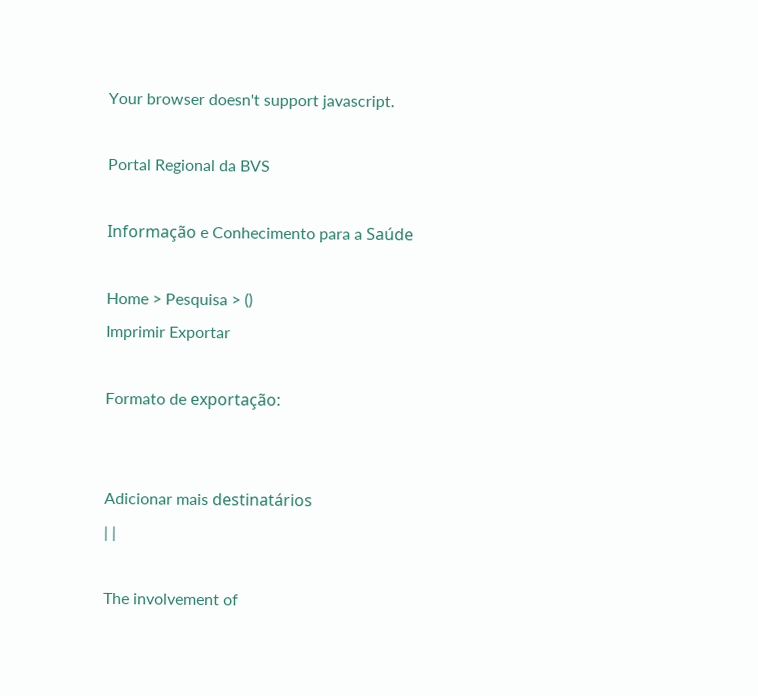Your browser doesn't support javascript.

Portal Regional da BVS

Informação e Conhecimento para a Saúde

Home > Pesquisa > ()
Imprimir Exportar

Formato de exportação:


Adicionar mais destinatários
| |

The involvement of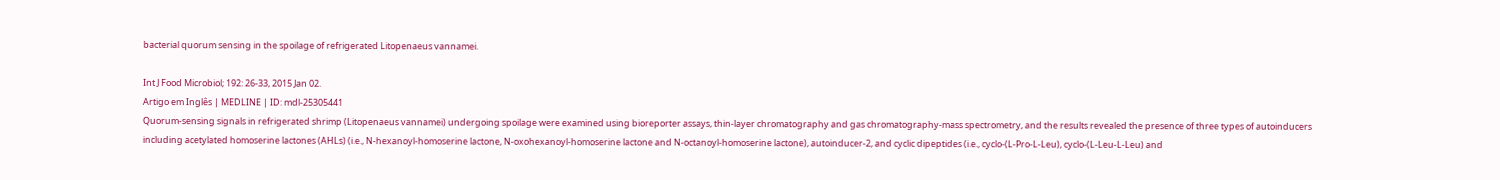bacterial quorum sensing in the spoilage of refrigerated Litopenaeus vannamei.

Int J Food Microbiol; 192: 26-33, 2015 Jan 02.
Artigo em Inglês | MEDLINE | ID: mdl-25305441
Quorum-sensing signals in refrigerated shrimp (Litopenaeus vannamei) undergoing spoilage were examined using bioreporter assays, thin-layer chromatography and gas chromatography-mass spectrometry, and the results revealed the presence of three types of autoinducers including acetylated homoserine lactones (AHLs) (i.e., N-hexanoyl-homoserine lactone, N-oxohexanoyl-homoserine lactone and N-octanoyl-homoserine lactone), autoinducer-2, and cyclic dipeptides (i.e., cyclo-(L-Pro-L-Leu), cyclo-(L-Leu-L-Leu) and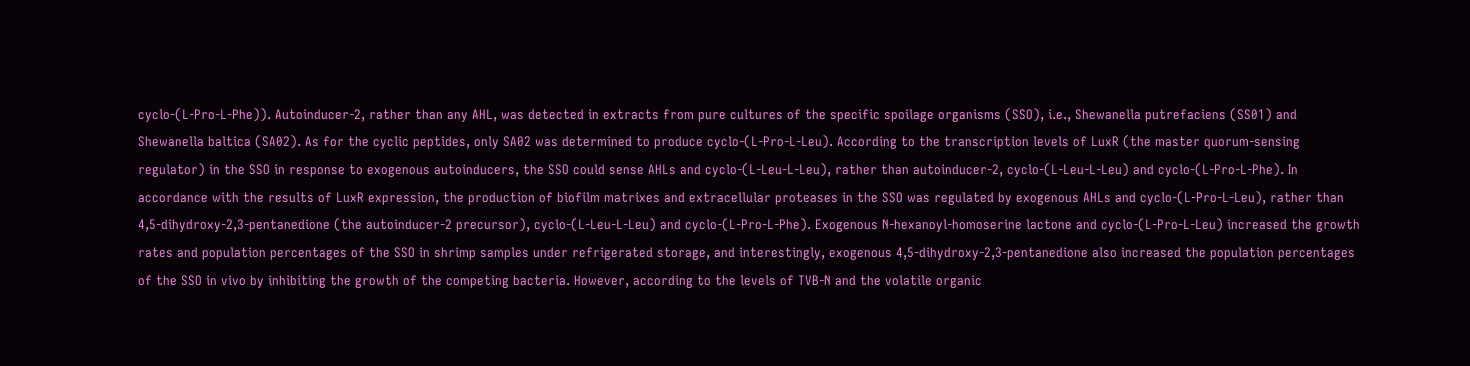cyclo-(L-Pro-L-Phe)). Autoinducer-2, rather than any AHL, was detected in extracts from pure cultures of the specific spoilage organisms (SSO), i.e., Shewanella putrefaciens (SS01) and Shewanella baltica (SA02). As for the cyclic peptides, only SA02 was determined to produce cyclo-(L-Pro-L-Leu). According to the transcription levels of LuxR (the master quorum-sensing regulator) in the SSO in response to exogenous autoinducers, the SSO could sense AHLs and cyclo-(L-Leu-L-Leu), rather than autoinducer-2, cyclo-(L-Leu-L-Leu) and cyclo-(L-Pro-L-Phe). In accordance with the results of LuxR expression, the production of biofilm matrixes and extracellular proteases in the SSO was regulated by exogenous AHLs and cyclo-(L-Pro-L-Leu), rather than 4,5-dihydroxy-2,3-pentanedione (the autoinducer-2 precursor), cyclo-(L-Leu-L-Leu) and cyclo-(L-Pro-L-Phe). Exogenous N-hexanoyl-homoserine lactone and cyclo-(L-Pro-L-Leu) increased the growth rates and population percentages of the SSO in shrimp samples under refrigerated storage, and interestingly, exogenous 4,5-dihydroxy-2,3-pentanedione also increased the population percentages of the SSO in vivo by inhibiting the growth of the competing bacteria. However, according to the levels of TVB-N and the volatile organic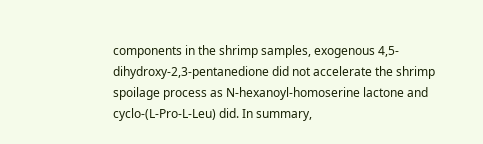components in the shrimp samples, exogenous 4,5-dihydroxy-2,3-pentanedione did not accelerate the shrimp spoilage process as N-hexanoyl-homoserine lactone and cyclo-(L-Pro-L-Leu) did. In summary,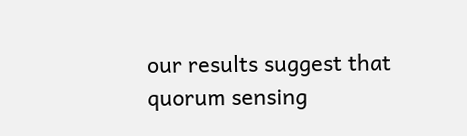our results suggest that quorum sensing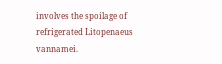involves the spoilage of refrigerated Litopenaeus vannamei.